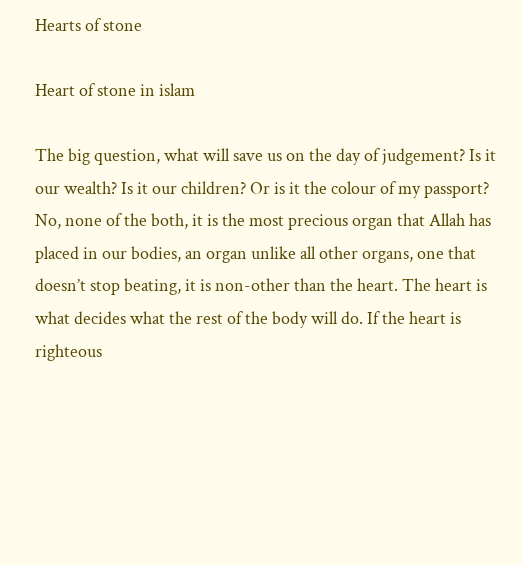Hearts of stone

Heart of stone in islam

The big question, what will save us on the day of judgement? Is it our wealth? Is it our children? Or is it the colour of my passport? No, none of the both, it is the most precious organ that Allah has placed in our bodies, an organ unlike all other organs, one that doesn’t stop beating, it is non-other than the heart. The heart is what decides what the rest of the body will do. If the heart is righteous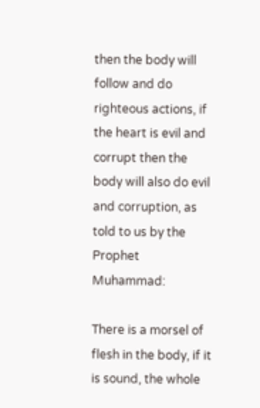then the body will follow and do righteous actions, if the heart is evil and corrupt then the body will also do evil and corruption, as told to us by the Prophet Muhammad:

There is a morsel of flesh in the body, if it is sound, the whole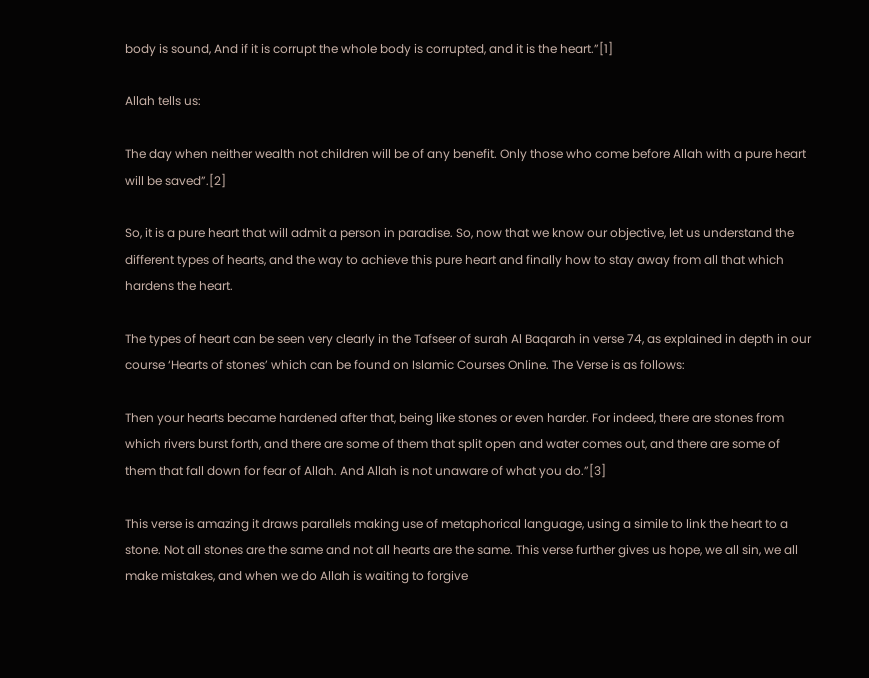body is sound, And if it is corrupt the whole body is corrupted, and it is the heart.”[1]

Allah tells us:

The day when neither wealth not children will be of any benefit. Only those who come before Allah with a pure heart will be saved”.[2]

So, it is a pure heart that will admit a person in paradise. So, now that we know our objective, let us understand the different types of hearts, and the way to achieve this pure heart and finally how to stay away from all that which hardens the heart.

The types of heart can be seen very clearly in the Tafseer of surah Al Baqarah in verse 74, as explained in depth in our course ‘Hearts of stones’ which can be found on Islamic Courses Online. The Verse is as follows:

Then your hearts became hardened after that, being like stones or even harder. For indeed, there are stones from which rivers burst forth, and there are some of them that split open and water comes out, and there are some of them that fall down for fear of Allah. And Allah is not unaware of what you do.”[3]

This verse is amazing it draws parallels making use of metaphorical language, using a simile to link the heart to a stone. Not all stones are the same and not all hearts are the same. This verse further gives us hope, we all sin, we all make mistakes, and when we do Allah is waiting to forgive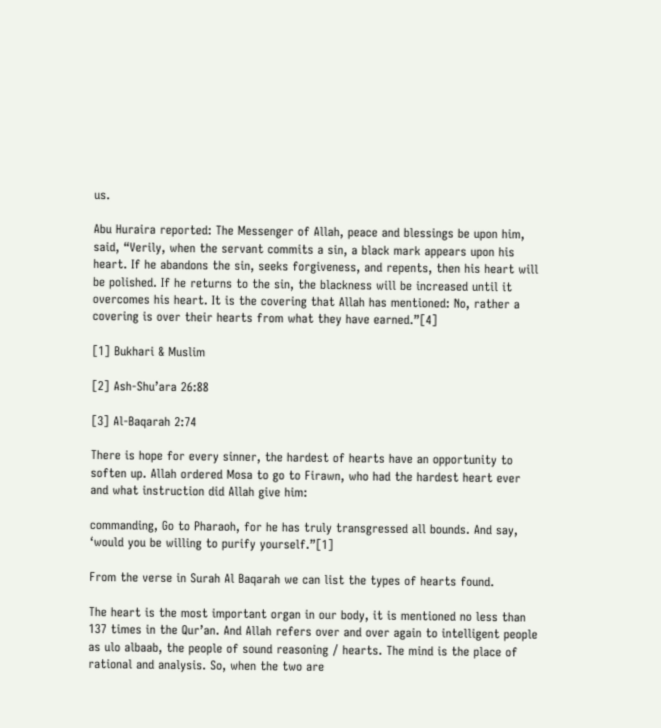us.

Abu Huraira reported: The Messenger of Allah, peace and blessings be upon him, said, “Verily, when the servant commits a sin, a black mark appears upon his heart. If he abandons the sin, seeks forgiveness, and repents, then his heart will be polished. If he returns to the sin, the blackness will be increased until it overcomes his heart. It is the covering that Allah has mentioned: No, rather a covering is over their hearts from what they have earned.”[4]

[1] Bukhari & Muslim

[2] Ash-Shu’ara 26:88

[3] Al-Baqarah 2:74

There is hope for every sinner, the hardest of hearts have an opportunity to soften up. Allah ordered Mosa to go to Firawn, who had the hardest heart ever and what instruction did Allah give him:

commanding, Go to Pharaoh, for he has truly transgressed all bounds. And say, ‘would you be willing to purify yourself.”[1]

From the verse in Surah Al Baqarah we can list the types of hearts found.

The heart is the most important organ in our body, it is mentioned no less than 137 times in the Qur’an. And Allah refers over and over again to intelligent people as ulo albaab, the people of sound reasoning / hearts. The mind is the place of rational and analysis. So, when the two are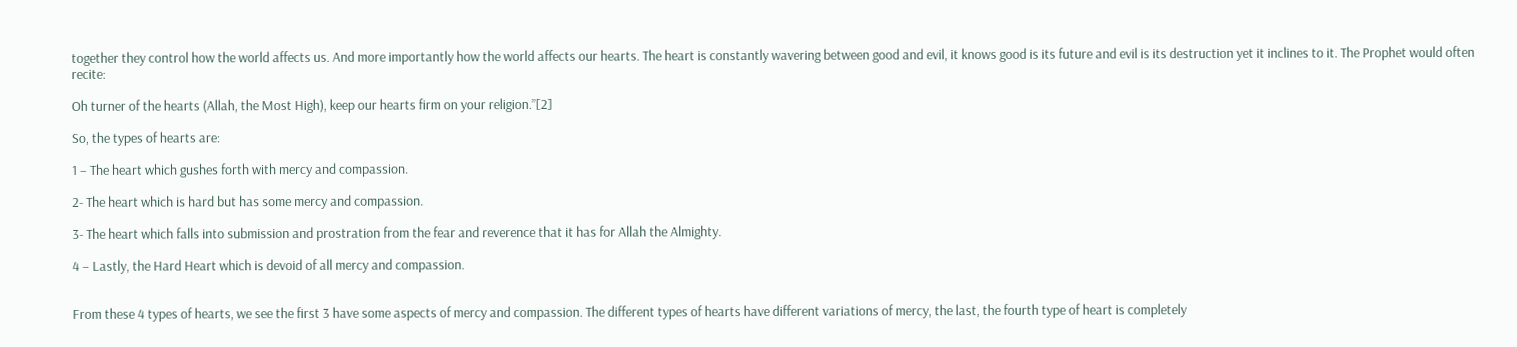together they control how the world affects us. And more importantly how the world affects our hearts. The heart is constantly wavering between good and evil, it knows good is its future and evil is its destruction yet it inclines to it. The Prophet would often recite:

Oh turner of the hearts (Allah, the Most High), keep our hearts firm on your religion.”[2]

So, the types of hearts are:

1 – The heart which gushes forth with mercy and compassion.

2- The heart which is hard but has some mercy and compassion.

3- The heart which falls into submission and prostration from the fear and reverence that it has for Allah the Almighty.

4 – Lastly, the Hard Heart which is devoid of all mercy and compassion.


From these 4 types of hearts, we see the first 3 have some aspects of mercy and compassion. The different types of hearts have different variations of mercy, the last, the fourth type of heart is completely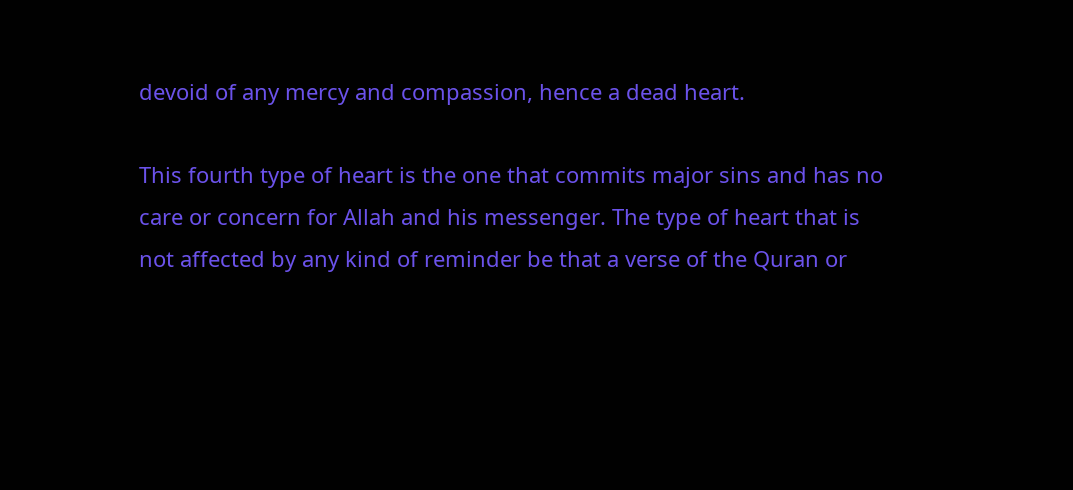devoid of any mercy and compassion, hence a dead heart.

This fourth type of heart is the one that commits major sins and has no care or concern for Allah and his messenger. The type of heart that is not affected by any kind of reminder be that a verse of the Quran or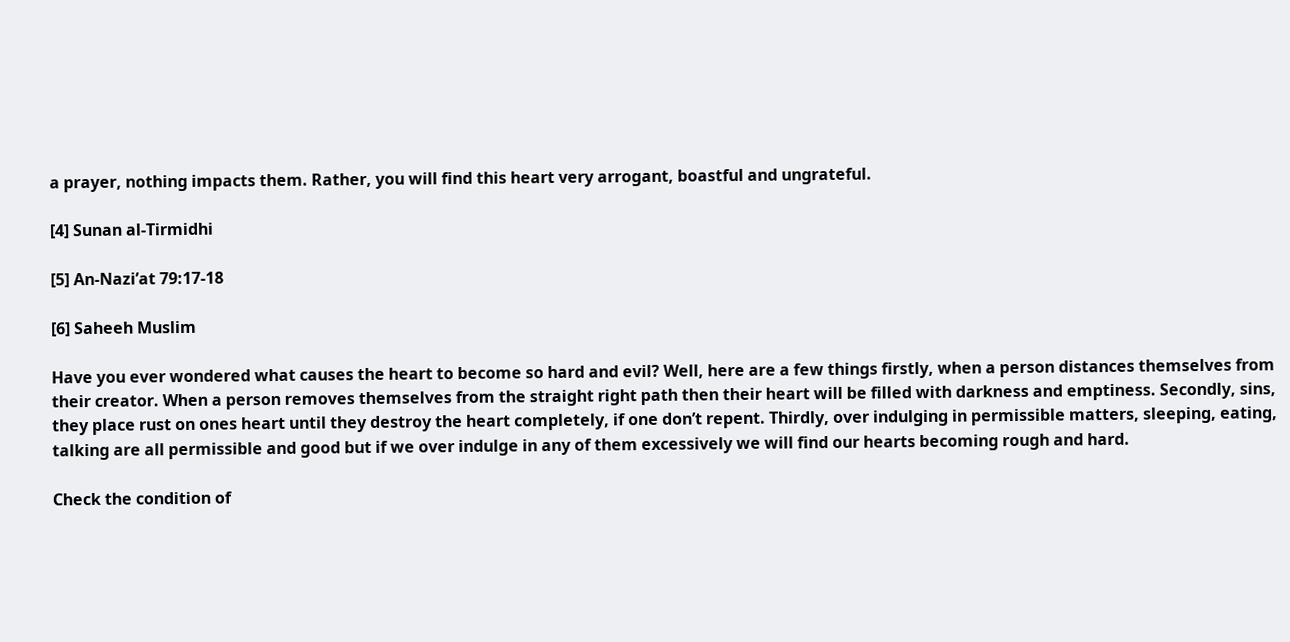a prayer, nothing impacts them. Rather, you will find this heart very arrogant, boastful and ungrateful.

[4] Sunan al-Tirmidhi

[5] An-Nazi’at 79:17-18

[6] Saheeh Muslim

Have you ever wondered what causes the heart to become so hard and evil? Well, here are a few things firstly, when a person distances themselves from their creator. When a person removes themselves from the straight right path then their heart will be filled with darkness and emptiness. Secondly, sins, they place rust on ones heart until they destroy the heart completely, if one don’t repent. Thirdly, over indulging in permissible matters, sleeping, eating, talking are all permissible and good but if we over indulge in any of them excessively we will find our hearts becoming rough and hard.

Check the condition of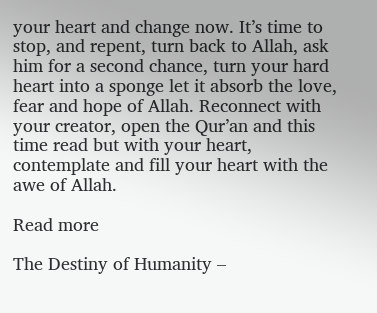your heart and change now. It’s time to stop, and repent, turn back to Allah, ask him for a second chance, turn your hard heart into a sponge let it absorb the love, fear and hope of Allah. Reconnect with your creator, open the Qur’an and this time read but with your heart, contemplate and fill your heart with the awe of Allah.

Read more

The Destiny of Humanity –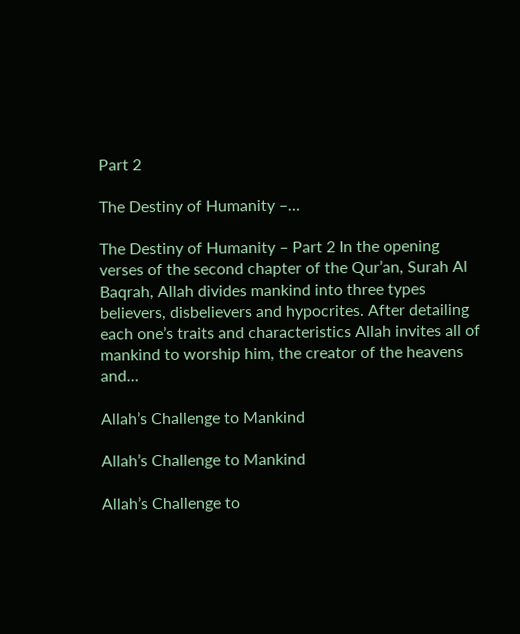Part 2

The Destiny of Humanity –…

The Destiny of Humanity – Part 2 In the opening verses of the second chapter of the Qur’an, Surah Al Baqrah, Allah divides mankind into three types believers, disbelievers and hypocrites. After detailing each one’s traits and characteristics Allah invites all of mankind to worship him, the creator of the heavens and…

Allah’s Challenge to Mankind

Allah’s Challenge to Mankind

Allah’s Challenge to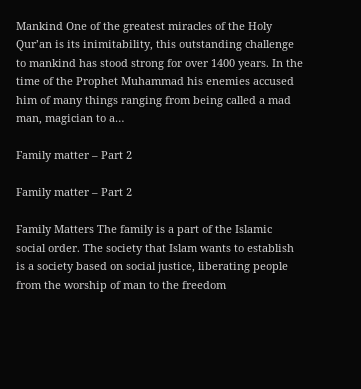Mankind One of the greatest miracles of the Holy Qur’an is its inimitability, this outstanding challenge to mankind has stood strong for over 1400 years. In the time of the Prophet Muhammad his enemies accused him of many things ranging from being called a mad man, magician to a…

Family matter – Part 2

Family matter – Part 2

Family Matters The family is a part of the Islamic social order. The society that Islam wants to establish is a society based on social justice, liberating people from the worship of man to the freedom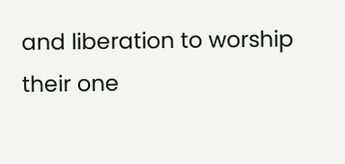and liberation to worship their one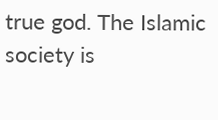true god. The Islamic society is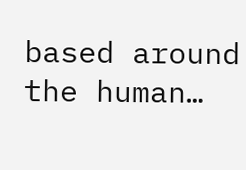based around the human…